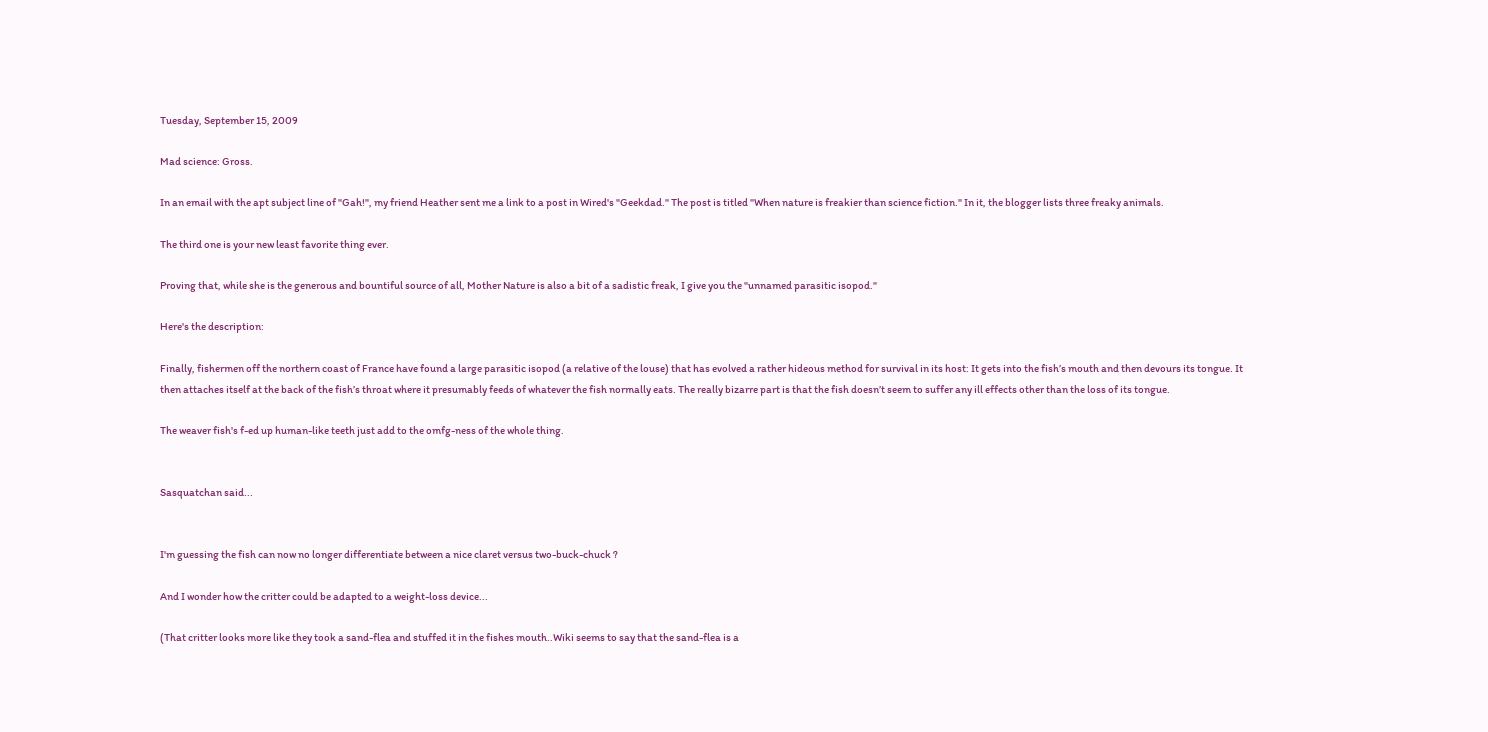Tuesday, September 15, 2009

Mad science: Gross.

In an email with the apt subject line of "Gah!", my friend Heather sent me a link to a post in Wired's "Geekdad." The post is titled "When nature is freakier than science fiction." In it, the blogger lists three freaky animals.

The third one is your new least favorite thing ever.

Proving that, while she is the generous and bountiful source of all, Mother Nature is also a bit of a sadistic freak, I give you the "unnamed parasitic isopod."

Here's the description:

Finally, fishermen off the northern coast of France have found a large parasitic isopod (a relative of the louse) that has evolved a rather hideous method for survival in its host: It gets into the fish’s mouth and then devours its tongue. It then attaches itself at the back of the fish’s throat where it presumably feeds of whatever the fish normally eats. The really bizarre part is that the fish doesn’t seem to suffer any ill effects other than the loss of its tongue.

The weaver fish's f-ed up human-like teeth just add to the omfg-ness of the whole thing.


Sasquatchan said...


I'm guessing the fish can now no longer differentiate between a nice claret versus two-buck-chuck ?

And I wonder how the critter could be adapted to a weight-loss device...

(That critter looks more like they took a sand-flea and stuffed it in the fishes mouth..Wiki seems to say that the sand-flea is a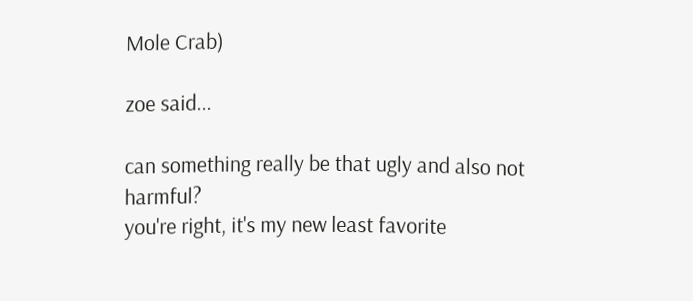Mole Crab)

zoe said...

can something really be that ugly and also not harmful?
you're right, it's my new least favorite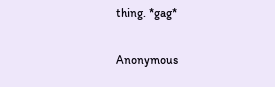thing. *gag*

Anonymous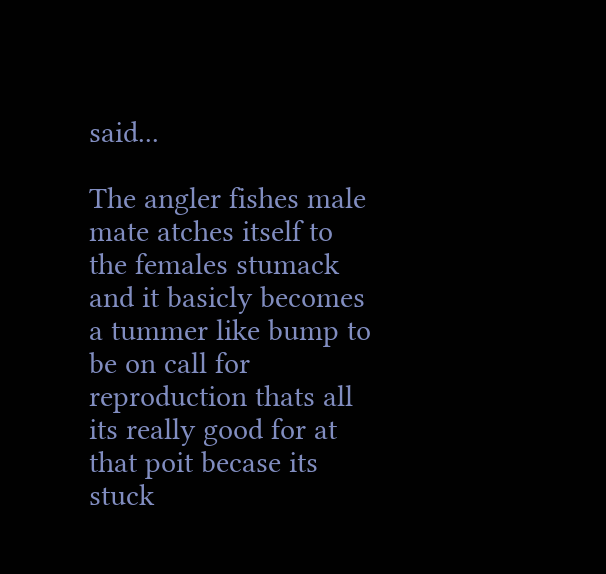said...

The angler fishes male mate atches itself to the females stumack and it basicly becomes a tummer like bump to be on call for reproduction thats all its really good for at that poit becase its stuck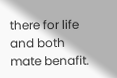there for life and both mate benafit.